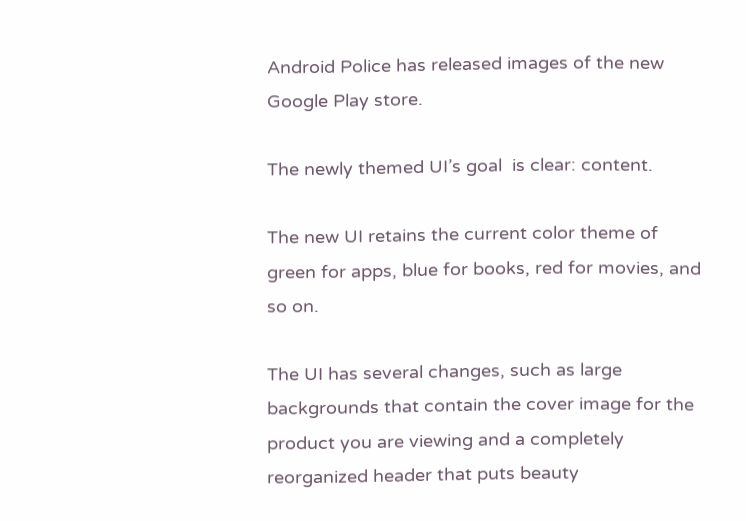Android Police has released images of the new Google Play store.

The newly themed UI’s goal  is clear: content.

The new UI retains the current color theme of green for apps, blue for books, red for movies, and so on.

The UI has several changes, such as large backgrounds that contain the cover image for the product you are viewing and a completely reorganized header that puts beauty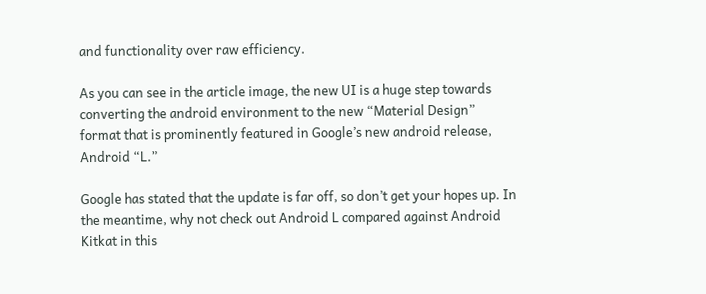and functionality over raw efficiency.

As you can see in the article image, the new UI is a huge step towards converting the android environment to the new “Material Design” format that is prominently featured in Google’s new android release, Android “L.”

Google has stated that the update is far off, so don’t get your hopes up. In the meantime, why not check out Android L compared against Android Kitkat in this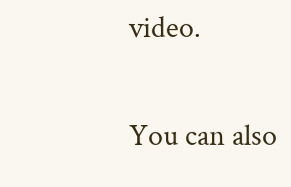video.

You can also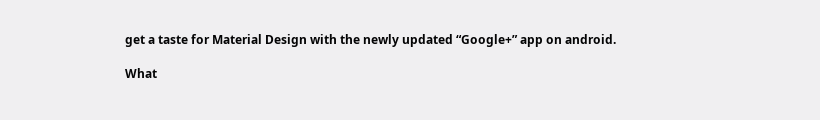get a taste for Material Design with the newly updated “Google+” app on android.

What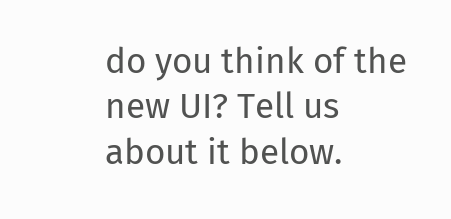do you think of the new UI? Tell us about it below.